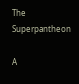The Superpantheon

A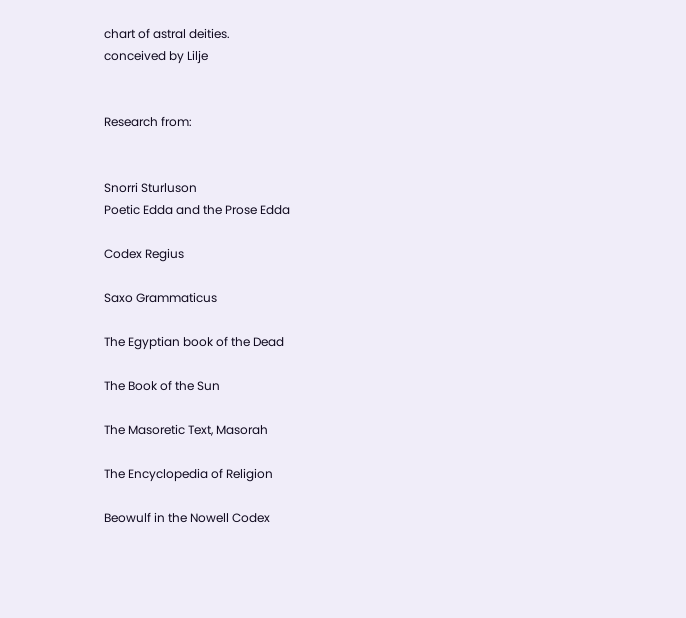chart of astral deities.
conceived by Lilje


Research from:


Snorri Sturluson
Poetic Edda and the Prose Edda

Codex Regius

Saxo Grammaticus

The Egyptian book of the Dead

The Book of the Sun

The Masoretic Text, Masorah

The Encyclopedia of Religion

Beowulf in the Nowell Codex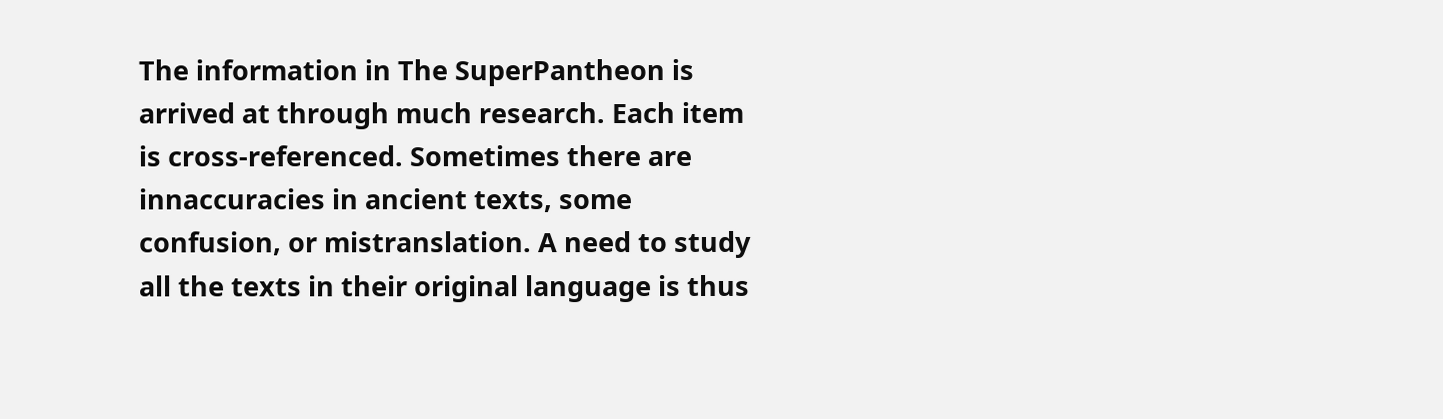The information in The SuperPantheon is arrived at through much research. Each item is cross-referenced. Sometimes there are innaccuracies in ancient texts, some confusion, or mistranslation. A need to study all the texts in their original language is thus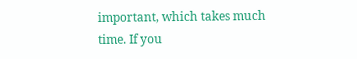important, which takes much time. If you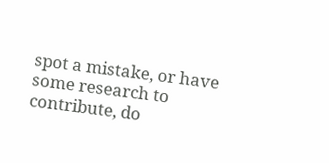spot a mistake, or have some research to contribute, do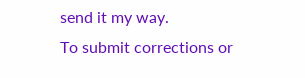send it my way.
To submit corrections or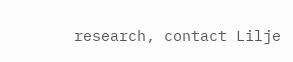research, contact Lilje